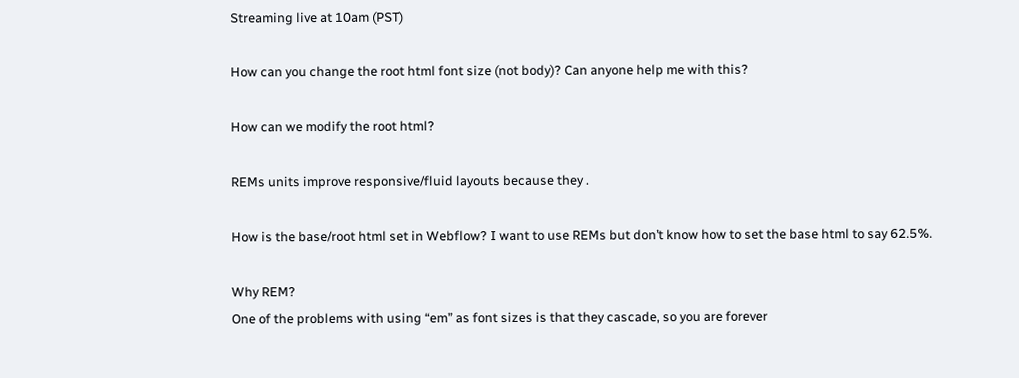Streaming live at 10am (PST)

How can you change the root html font size (not body)? Can anyone help me with this?

How can we modify the root html?

REMs units improve responsive/fluid layouts because they .

How is the base/root html set in Webflow? I want to use REMs but don’t know how to set the base html to say 62.5%.

Why REM?
One of the problems with using “em” as font sizes is that they cascade, so you are forever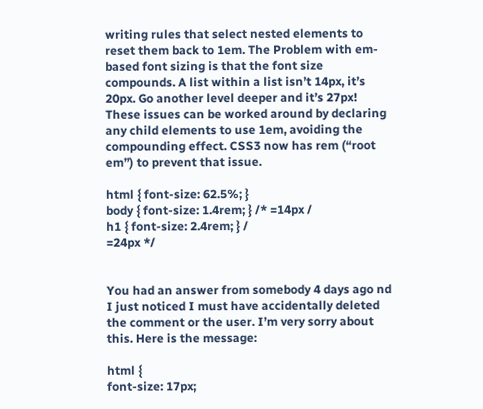writing rules that select nested elements to reset them back to 1em. The Problem with em-based font sizing is that the font size compounds. A list within a list isn’t 14px, it’s 20px. Go another level deeper and it’s 27px! These issues can be worked around by declaring any child elements to use 1em, avoiding the compounding effect. CSS3 now has rem (“root em”) to prevent that issue.

html { font-size: 62.5%; }
body { font-size: 1.4rem; } /* =14px /
h1 { font-size: 2.4rem; } /
=24px */


You had an answer from somebody 4 days ago nd I just noticed I must have accidentally deleted the comment or the user. I’m very sorry about this. Here is the message:

html {
font-size: 17px;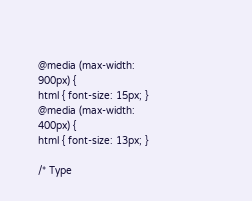@media (max-width: 900px) {
html { font-size: 15px; }
@media (max-width: 400px) {
html { font-size: 13px; }

/* Type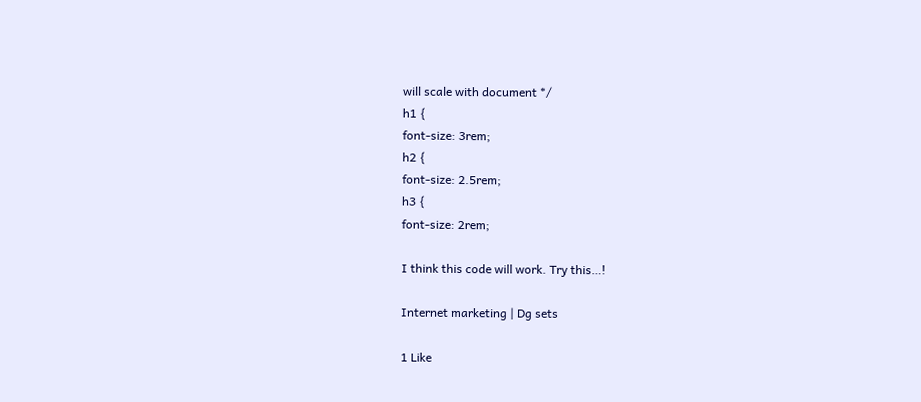will scale with document */
h1 {
font-size: 3rem;
h2 {
font-size: 2.5rem;
h3 {
font-size: 2rem;

I think this code will work. Try this…!

Internet marketing | Dg sets

1 Like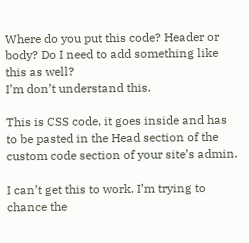Where do you put this code? Header or body? Do I need to add something like this as well?
I’m don’t understand this.

This is CSS code, it goes inside and has to be pasted in the Head section of the custom code section of your site’s admin.

I can’t get this to work. I’m trying to chance the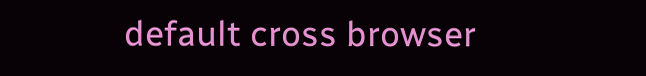default cross browser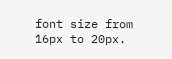font size from 16px to 20px.